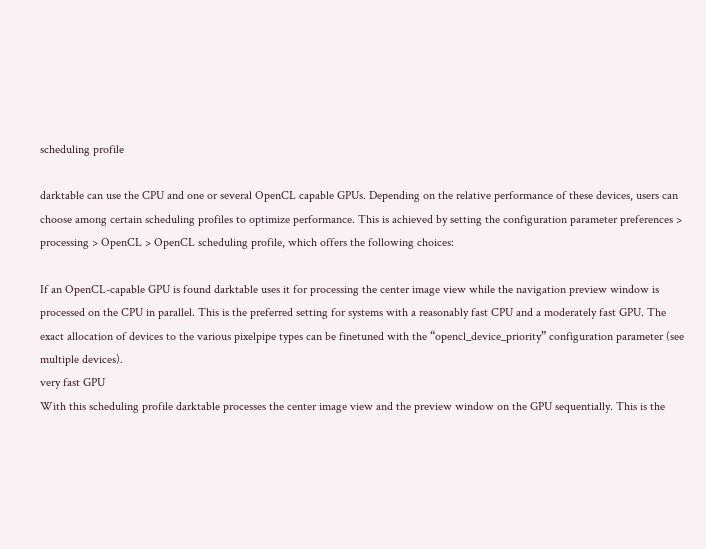scheduling profile

darktable can use the CPU and one or several OpenCL capable GPUs. Depending on the relative performance of these devices, users can choose among certain scheduling profiles to optimize performance. This is achieved by setting the configuration parameter preferences > processing > OpenCL > OpenCL scheduling profile, which offers the following choices:

If an OpenCL-capable GPU is found darktable uses it for processing the center image view while the navigation preview window is processed on the CPU in parallel. This is the preferred setting for systems with a reasonably fast CPU and a moderately fast GPU. The exact allocation of devices to the various pixelpipe types can be finetuned with the “opencl_device_priority” configuration parameter (see multiple devices).
very fast GPU
With this scheduling profile darktable processes the center image view and the preview window on the GPU sequentially. This is the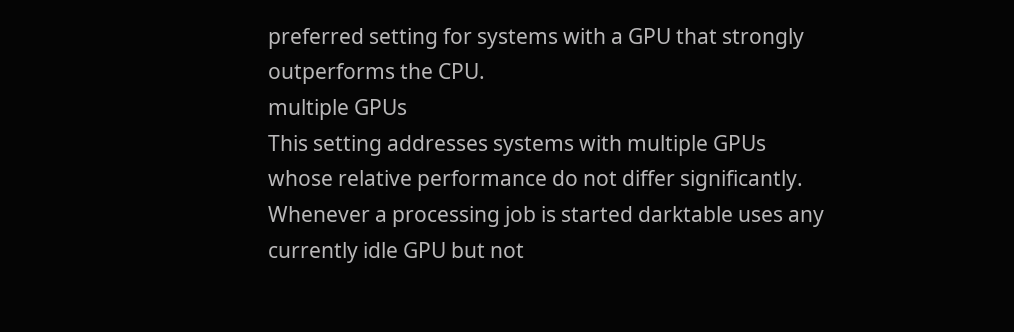preferred setting for systems with a GPU that strongly outperforms the CPU.
multiple GPUs
This setting addresses systems with multiple GPUs whose relative performance do not differ significantly. Whenever a processing job is started darktable uses any currently idle GPU but not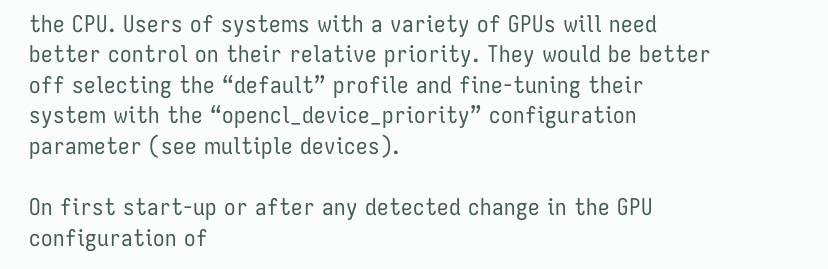the CPU. Users of systems with a variety of GPUs will need better control on their relative priority. They would be better off selecting the “default” profile and fine-tuning their system with the “opencl_device_priority” configuration parameter (see multiple devices).

On first start-up or after any detected change in the GPU configuration of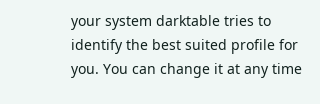your system darktable tries to identify the best suited profile for you. You can change it at any time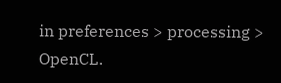in preferences > processing > OpenCL.